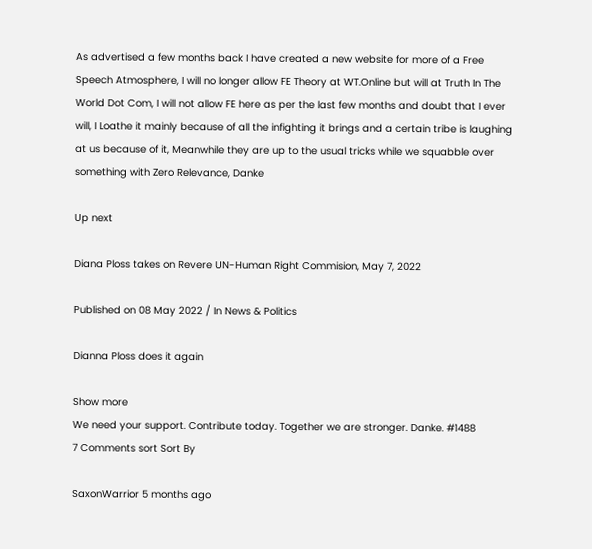As advertised a few months back I have created a new website for more of a Free Speech Atmosphere, I will no longer allow FE Theory at WT.Online but will at Truth In The World Dot Com, I will not allow FE here as per the last few months and doubt that I ever will, I Loathe it mainly because of all the infighting it brings and a certain tribe is laughing at us because of it, Meanwhile they are up to the usual tricks while we squabble over something with Zero Relevance, Danke

Up next

Diana Ploss takes on Revere UN-Human Right Commision, May 7, 2022

Published on 08 May 2022 / In News & Politics

Dianna Ploss does it again

Show more
We need your support. Contribute today. Together we are stronger. Danke. #1488
7 Comments sort Sort By

SaxonWarrior 5 months ago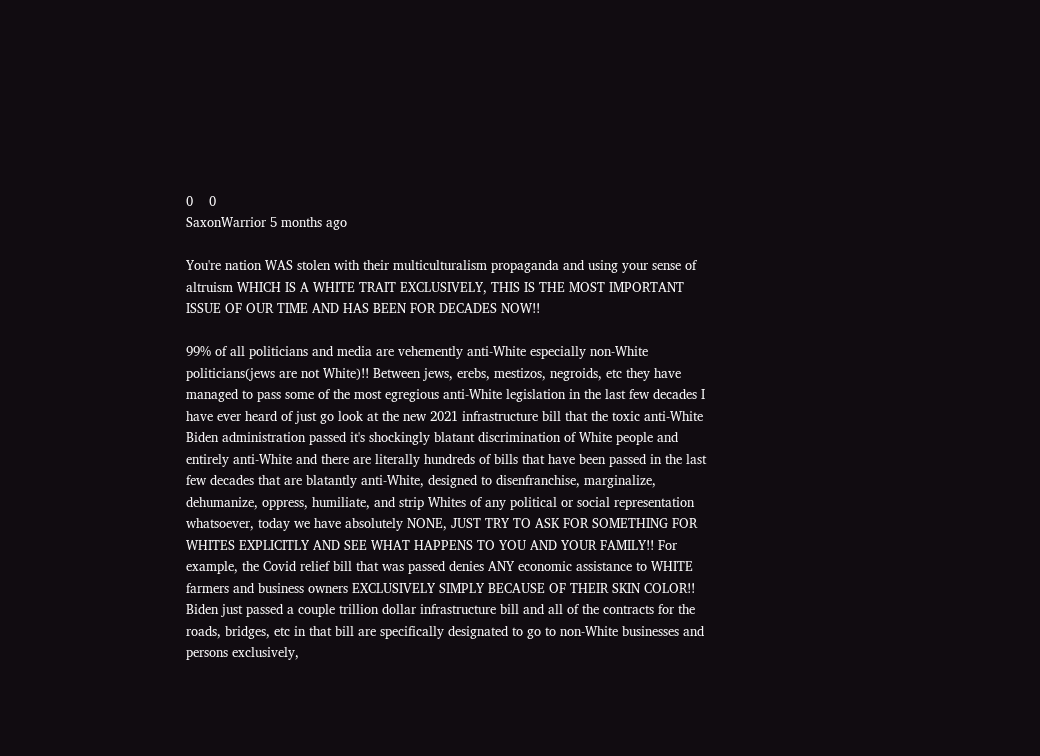0    0
SaxonWarrior 5 months ago

You're nation WAS stolen with their multiculturalism propaganda and using your sense of altruism WHICH IS A WHITE TRAIT EXCLUSIVELY, THIS IS THE MOST IMPORTANT ISSUE OF OUR TIME AND HAS BEEN FOR DECADES NOW!!

99% of all politicians and media are vehemently anti-White especially non-White politicians(jews are not White)!! Between jews, erebs, mestizos, negroids, etc they have managed to pass some of the most egregious anti-White legislation in the last few decades I have ever heard of just go look at the new 2021 infrastructure bill that the toxic anti-White Biden administration passed it's shockingly blatant discrimination of White people and entirely anti-White and there are literally hundreds of bills that have been passed in the last few decades that are blatantly anti-White, designed to disenfranchise, marginalize, dehumanize, oppress, humiliate, and strip Whites of any political or social representation whatsoever, today we have absolutely NONE, JUST TRY TO ASK FOR SOMETHING FOR WHITES EXPLICITLY AND SEE WHAT HAPPENS TO YOU AND YOUR FAMILY!! For example, the Covid relief bill that was passed denies ANY economic assistance to WHITE farmers and business owners EXCLUSIVELY SIMPLY BECAUSE OF THEIR SKIN COLOR!! Biden just passed a couple trillion dollar infrastructure bill and all of the contracts for the roads, bridges, etc in that bill are specifically designated to go to non-White businesses and persons exclusively,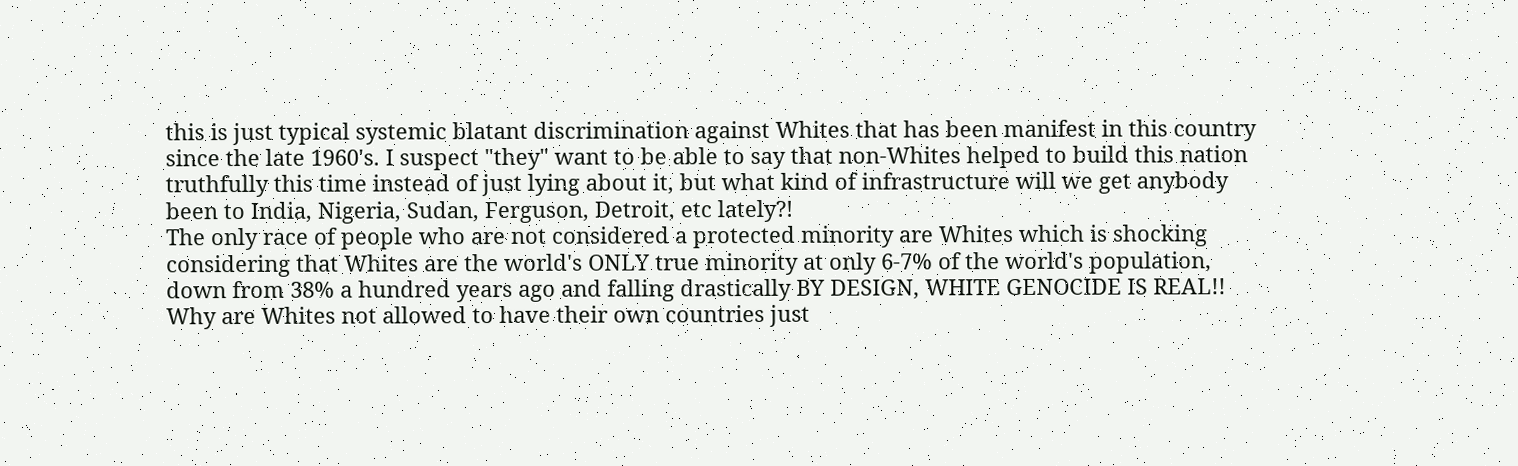this is just typical systemic blatant discrimination against Whites that has been manifest in this country since the late 1960's. I suspect "they" want to be able to say that non-Whites helped to build this nation truthfully this time instead of just lying about it, but what kind of infrastructure will we get anybody been to India, Nigeria, Sudan, Ferguson, Detroit, etc lately?!
The only race of people who are not considered a protected minority are Whites which is shocking considering that Whites are the world's ONLY true minority at only 6-7% of the world's population, down from 38% a hundred years ago and falling drastically BY DESIGN, WHITE GENOCIDE IS REAL!!
Why are Whites not allowed to have their own countries just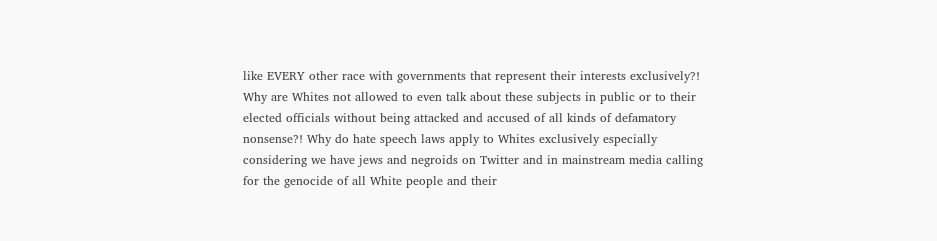like EVERY other race with governments that represent their interests exclusively?! Why are Whites not allowed to even talk about these subjects in public or to their elected officials without being attacked and accused of all kinds of defamatory nonsense?! Why do hate speech laws apply to Whites exclusively especially considering we have jews and negroids on Twitter and in mainstream media calling for the genocide of all White people and their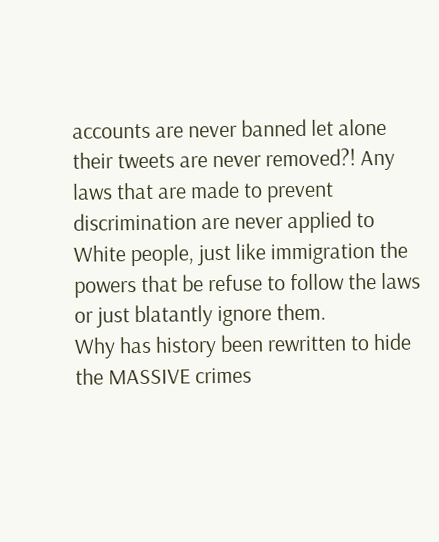accounts are never banned let alone their tweets are never removed?! Any laws that are made to prevent discrimination are never applied to White people, just like immigration the powers that be refuse to follow the laws or just blatantly ignore them.
Why has history been rewritten to hide the MASSIVE crimes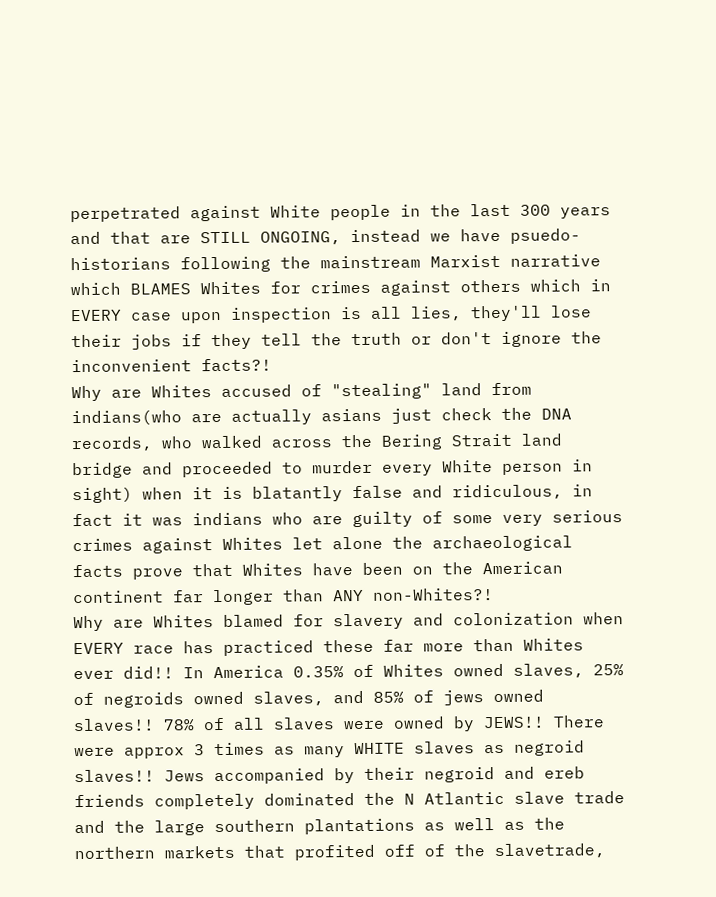perpetrated against White people in the last 300 years and that are STILL ONGOING, instead we have psuedo-historians following the mainstream Marxist narrative which BLAMES Whites for crimes against others which in EVERY case upon inspection is all lies, they'll lose their jobs if they tell the truth or don't ignore the inconvenient facts?!
Why are Whites accused of "stealing" land from indians(who are actually asians just check the DNA records, who walked across the Bering Strait land bridge and proceeded to murder every White person in sight) when it is blatantly false and ridiculous, in fact it was indians who are guilty of some very serious crimes against Whites let alone the archaeological facts prove that Whites have been on the American continent far longer than ANY non-Whites?!
Why are Whites blamed for slavery and colonization when EVERY race has practiced these far more than Whites ever did!! In America 0.35% of Whites owned slaves, 25% of negroids owned slaves, and 85% of jews owned slaves!! 78% of all slaves were owned by JEWS!! There were approx 3 times as many WHITE slaves as negroid slaves!! Jews accompanied by their negroid and ereb friends completely dominated the N Atlantic slave trade and the large southern plantations as well as the northern markets that profited off of the slavetrade,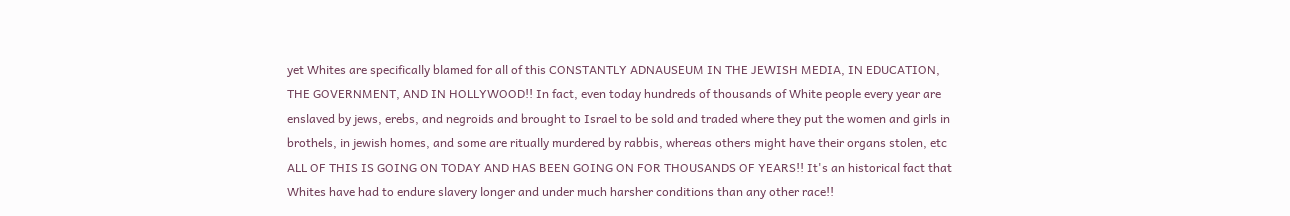yet Whites are specifically blamed for all of this CONSTANTLY ADNAUSEUM IN THE JEWISH MEDIA, IN EDUCATION, THE GOVERNMENT, AND IN HOLLYWOOD!! In fact, even today hundreds of thousands of White people every year are enslaved by jews, erebs, and negroids and brought to Israel to be sold and traded where they put the women and girls in brothels, in jewish homes, and some are ritually murdered by rabbis, whereas others might have their organs stolen, etc ALL OF THIS IS GOING ON TODAY AND HAS BEEN GOING ON FOR THOUSANDS OF YEARS!! It's an historical fact that Whites have had to endure slavery longer and under much harsher conditions than any other race!!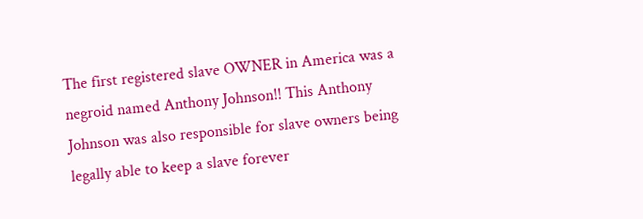The first registered slave OWNER in America was a negroid named Anthony Johnson!! This Anthony Johnson was also responsible for slave owners being legally able to keep a slave forever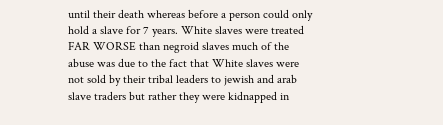until their death whereas before a person could only hold a slave for 7 years. White slaves were treated FAR WORSE than negroid slaves much of the abuse was due to the fact that White slaves were not sold by their tribal leaders to jewish and arab slave traders but rather they were kidnapped in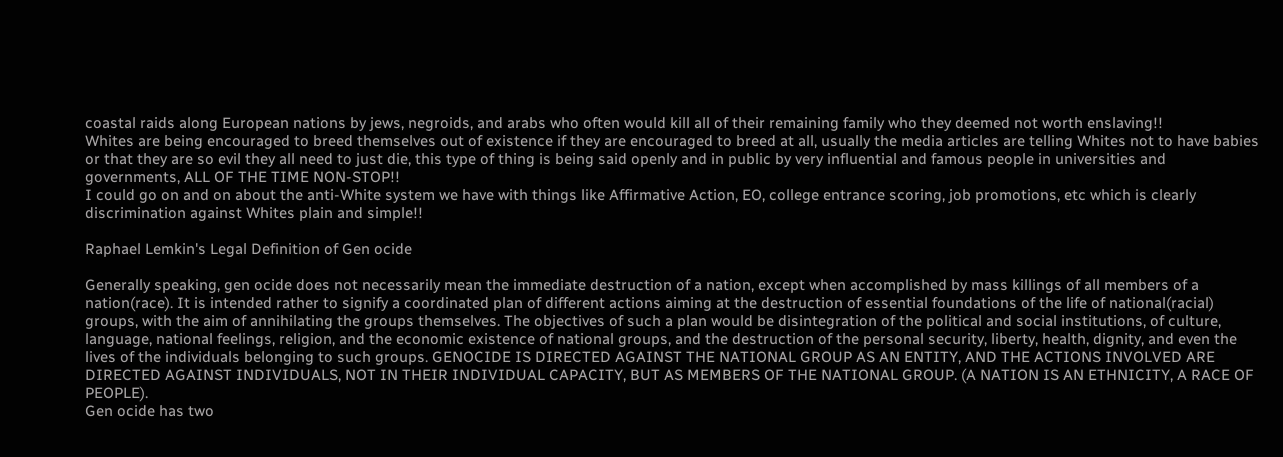coastal raids along European nations by jews, negroids, and arabs who often would kill all of their remaining family who they deemed not worth enslaving!!
Whites are being encouraged to breed themselves out of existence if they are encouraged to breed at all, usually the media articles are telling Whites not to have babies or that they are so evil they all need to just die, this type of thing is being said openly and in public by very influential and famous people in universities and governments, ALL OF THE TIME NON-STOP!!
I could go on and on about the anti-White system we have with things like Affirmative Action, EO, college entrance scoring, job promotions, etc which is clearly discrimination against Whites plain and simple!!

Raphael Lemkin's Legal Definition of Gen ocide

Generally speaking, gen ocide does not necessarily mean the immediate destruction of a nation, except when accomplished by mass killings of all members of a nation(race). It is intended rather to signify a coordinated plan of different actions aiming at the destruction of essential foundations of the life of national(racial) groups, with the aim of annihilating the groups themselves. The objectives of such a plan would be disintegration of the political and social institutions, of culture, language, national feelings, religion, and the economic existence of national groups, and the destruction of the personal security, liberty, health, dignity, and even the lives of the individuals belonging to such groups. GENOCIDE IS DIRECTED AGAINST THE NATIONAL GROUP AS AN ENTITY, AND THE ACTIONS INVOLVED ARE DIRECTED AGAINST INDIVIDUALS, NOT IN THEIR INDIVIDUAL CAPACITY, BUT AS MEMBERS OF THE NATIONAL GROUP. (A NATION IS AN ETHNICITY, A RACE OF PEOPLE).
Gen ocide has two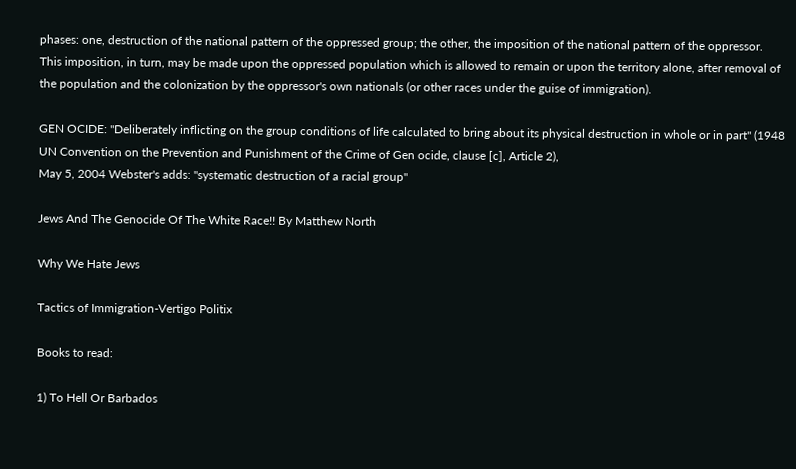phases: one, destruction of the national pattern of the oppressed group; the other, the imposition of the national pattern of the oppressor. This imposition, in turn, may be made upon the oppressed population which is allowed to remain or upon the territory alone, after removal of the population and the colonization by the oppressor's own nationals (or other races under the guise of immigration).

GEN OCIDE: "Deliberately inflicting on the group conditions of life calculated to bring about its physical destruction in whole or in part" (1948 UN Convention on the Prevention and Punishment of the Crime of Gen ocide, clause [c], Article 2),
May 5, 2004 Webster's adds: "systematic destruction of a racial group"

Jews And The Genocide Of The White Race!! By Matthew North

Why We Hate Jews

Tactics of Immigration-Vertigo Politix

Books to read:

1) To Hell Or Barbados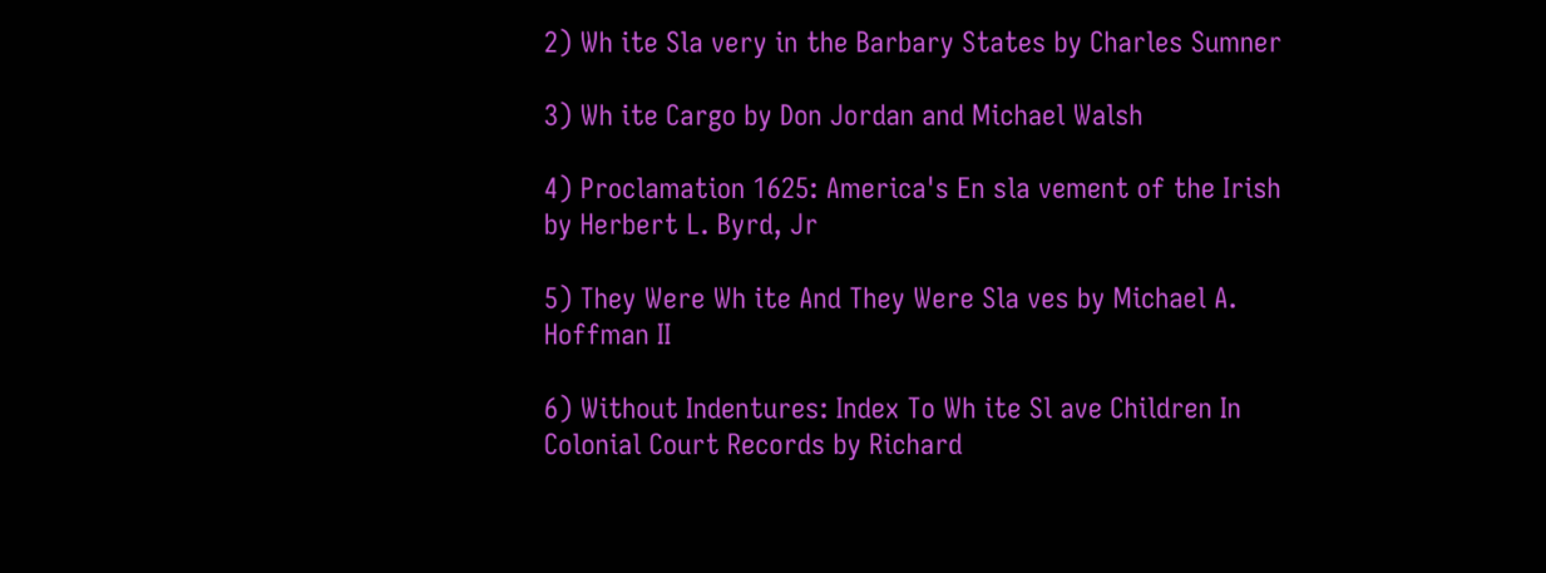2) Wh ite Sla very in the Barbary States by Charles Sumner

3) Wh ite Cargo by Don Jordan and Michael Walsh

4) Proclamation 1625: America's En sla vement of the Irish by Herbert L. Byrd, Jr

5) They Were Wh ite And They Were Sla ves by Michael A. Hoffman II

6) Without Indentures: Index To Wh ite Sl ave Children In Colonial Court Records by Richard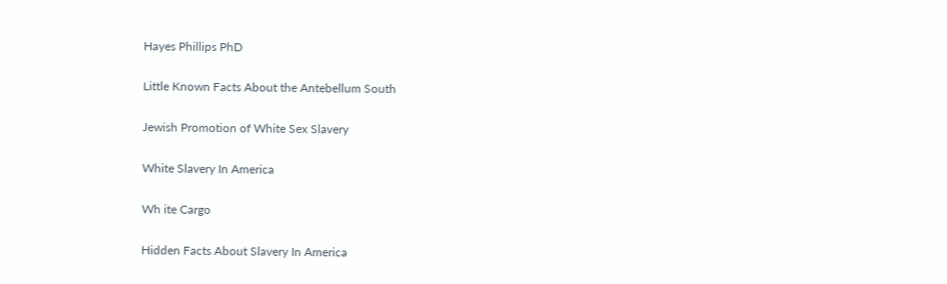Hayes Phillips PhD

Little Known Facts About the Antebellum South

Jewish Promotion of White Sex Slavery

White Slavery In America

Wh ite Cargo

Hidden Facts About Slavery In America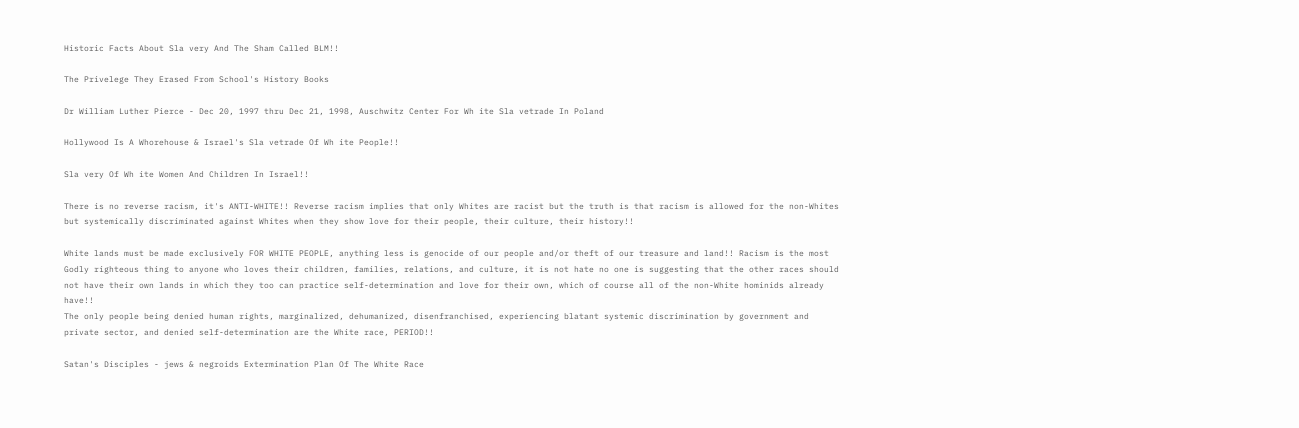Historic Facts About Sla very And The Sham Called BLM!!

The Privelege They Erased From School's History Books

Dr William Luther Pierce - Dec 20, 1997 thru Dec 21, 1998, Auschwitz Center For Wh ite Sla vetrade In Poland

Hollywood Is A Whorehouse & Israel's Sla vetrade Of Wh ite People!!

Sla very Of Wh ite Women And Children In Israel!!

There is no reverse racism, it's ANTI-WHITE!! Reverse racism implies that only Whites are racist but the truth is that racism is allowed for the non-Whites but systemically discriminated against Whites when they show love for their people, their culture, their history!!

White lands must be made exclusively FOR WHITE PEOPLE, anything less is genocide of our people and/or theft of our treasure and land!! Racism is the most Godly righteous thing to anyone who loves their children, families, relations, and culture, it is not hate no one is suggesting that the other races should not have their own lands in which they too can practice self-determination and love for their own, which of course all of the non-White hominids already have!!
The only people being denied human rights, marginalized, dehumanized, disenfranchised, experiencing blatant systemic discrimination by government and private sector, and denied self-determination are the White race, PERIOD!!

Satan's Disciples - jews & negroids Extermination Plan Of The White Race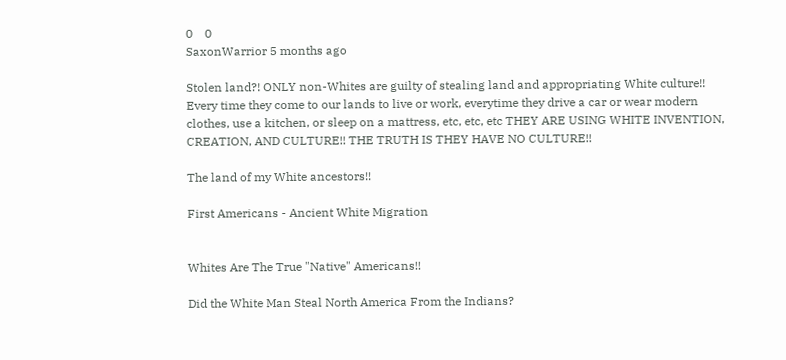0    0
SaxonWarrior 5 months ago

Stolen land?! ONLY non-Whites are guilty of stealing land and appropriating White culture!! Every time they come to our lands to live or work, everytime they drive a car or wear modern clothes, use a kitchen, or sleep on a mattress, etc, etc, etc THEY ARE USING WHITE INVENTION, CREATION, AND CULTURE!! THE TRUTH IS THEY HAVE NO CULTURE!!

The land of my White ancestors!!

First Americans - Ancient White Migration


Whites Are The True "Native" Americans!!

Did the White Man Steal North America From the Indians?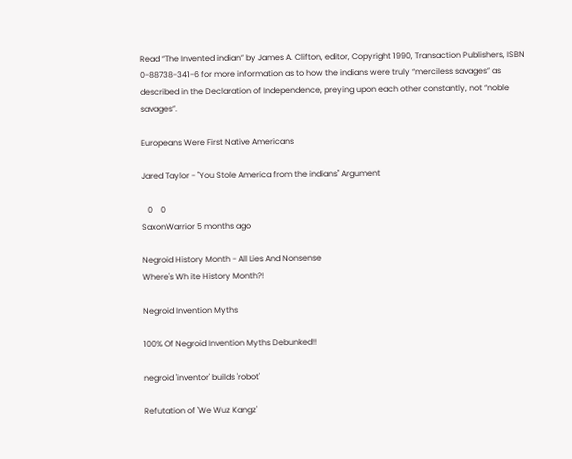Read “The Invented indian” by James A. Clifton, editor, Copyright 1990, Transaction Publishers, ISBN 0-88738-341-6 for more information as to how the indians were truly “merciless savages” as described in the Declaration of Independence, preying upon each other constantly, not “noble savages”.

Europeans Were First Native Americans

Jared Taylor - "You Stole America from the indians" Argument

   0    0
SaxonWarrior 5 months ago

Negroid History Month - All Lies And Nonsense
Where's Wh ite History Month?!

Negroid Invention Myths

100% Of Negroid Invention Myths Debunked!!

negroid 'inventor' builds 'robot'

Refutation of 'We Wuz Kangz'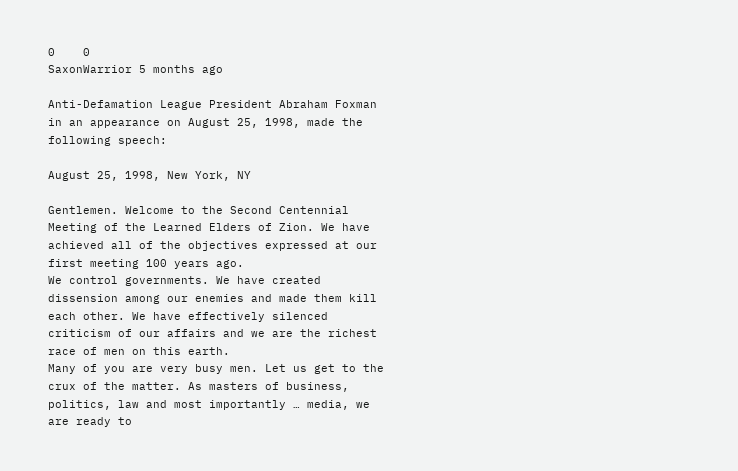0    0
SaxonWarrior 5 months ago

Anti-Defamation League President Abraham Foxman in an appearance on August 25, 1998, made the following speech:

August 25, 1998, New York, NY

Gentlemen. Welcome to the Second Centennial Meeting of the Learned Elders of Zion. We have achieved all of the objectives expressed at our first meeting 100 years ago.
We control governments. We have created dissension among our enemies and made them kill each other. We have effectively silenced criticism of our affairs and we are the richest race of men on this earth.
Many of you are very busy men. Let us get to the crux of the matter. As masters of business, politics, law and most importantly … media, we are ready to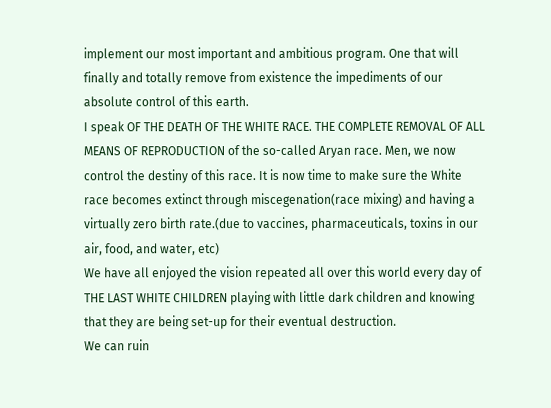implement our most important and ambitious program. One that will finally and totally remove from existence the impediments of our absolute control of this earth.
I speak OF THE DEATH OF THE WHITE RACE. THE COMPLETE REMOVAL OF ALL MEANS OF REPRODUCTION of the so-called Aryan race. Men, we now control the destiny of this race. It is now time to make sure the White race becomes extinct through miscegenation(race mixing) and having a virtually zero birth rate.(due to vaccines, pharmaceuticals, toxins in our air, food, and water, etc)
We have all enjoyed the vision repeated all over this world every day of THE LAST WHITE CHILDREN playing with little dark children and knowing that they are being set-up for their eventual destruction.
We can ruin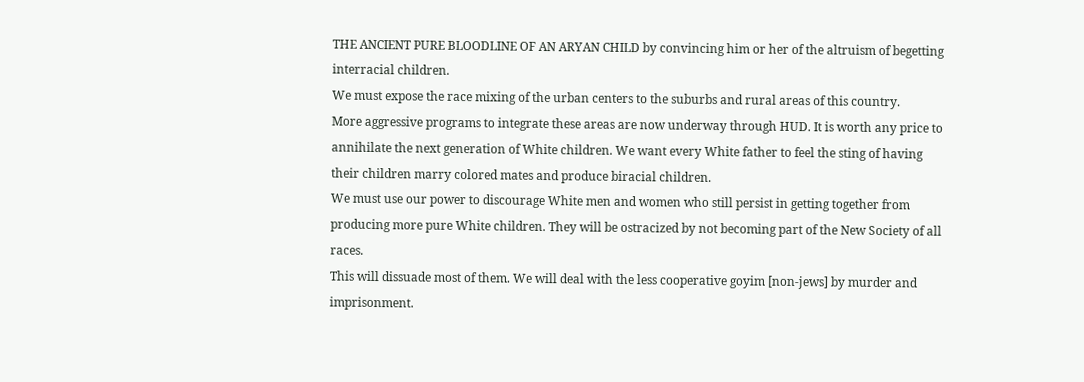THE ANCIENT PURE BLOODLINE OF AN ARYAN CHILD by convincing him or her of the altruism of begetting interracial children.
We must expose the race mixing of the urban centers to the suburbs and rural areas of this country.
More aggressive programs to integrate these areas are now underway through HUD. It is worth any price to annihilate the next generation of White children. We want every White father to feel the sting of having their children marry colored mates and produce biracial children.
We must use our power to discourage White men and women who still persist in getting together from producing more pure White children. They will be ostracized by not becoming part of the New Society of all races.
This will dissuade most of them. We will deal with the less cooperative goyim [non-jews] by murder and imprisonment.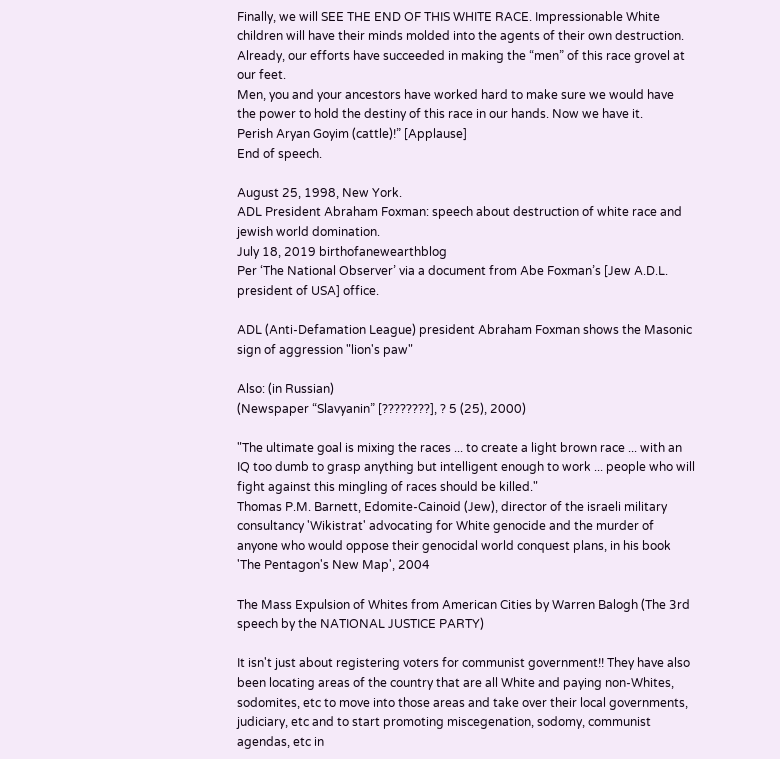Finally, we will SEE THE END OF THIS WHITE RACE. Impressionable White children will have their minds molded into the agents of their own destruction. Already, our efforts have succeeded in making the “men” of this race grovel at our feet.
Men, you and your ancestors have worked hard to make sure we would have the power to hold the destiny of this race in our hands. Now we have it.
Perish Aryan Goyim (cattle)!” [Applause]
End of speech.

August 25, 1998, New York.
ADL President Abraham Foxman: speech about destruction of white race and jewish world domination.
July 18, 2019 birthofanewearthblog
Per ‘The National Observer’ via a document from Abe Foxman’s [Jew A.D.L. president of USA] office.

ADL (Anti-Defamation League) president Abraham Foxman shows the Masonic sign of aggression "lion's paw"

Also: (in Russian)
(Newspaper “Slavyanin” [????????], ? 5 (25), 2000)

"The ultimate goal is mixing the races ... to create a light brown race ... with an IQ too dumb to grasp anything but intelligent enough to work ... people who will fight against this mingling of races should be killed."
Thomas P.M. Barnett, Edomite-Cainoid (Jew), director of the israeli military consultancy 'Wikistrat' advocating for White genocide and the murder of anyone who would oppose their genocidal world conquest plans, in his book 'The Pentagon's New Map', 2004

The Mass Expulsion of Whites from American Cities by Warren Balogh (The 3rd speech by the NATIONAL JUSTICE PARTY)

It isn't just about registering voters for communist government!! They have also been locating areas of the country that are all White and paying non-Whites, sodomites, etc to move into those areas and take over their local governments, judiciary, etc and to start promoting miscegenation, sodomy, communist agendas, etc in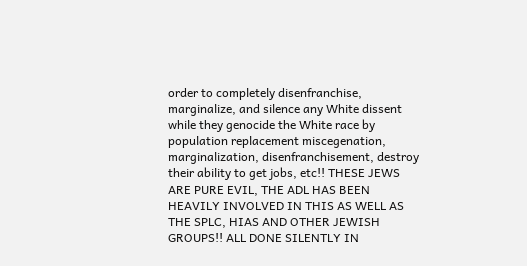order to completely disenfranchise, marginalize, and silence any White dissent while they genocide the White race by population replacement miscegenation, marginalization, disenfranchisement, destroy their ability to get jobs, etc!! THESE JEWS ARE PURE EVIL, THE ADL HAS BEEN HEAVILY INVOLVED IN THIS AS WELL AS THE SPLC, HIAS AND OTHER JEWISH GROUPS!! ALL DONE SILENTLY IN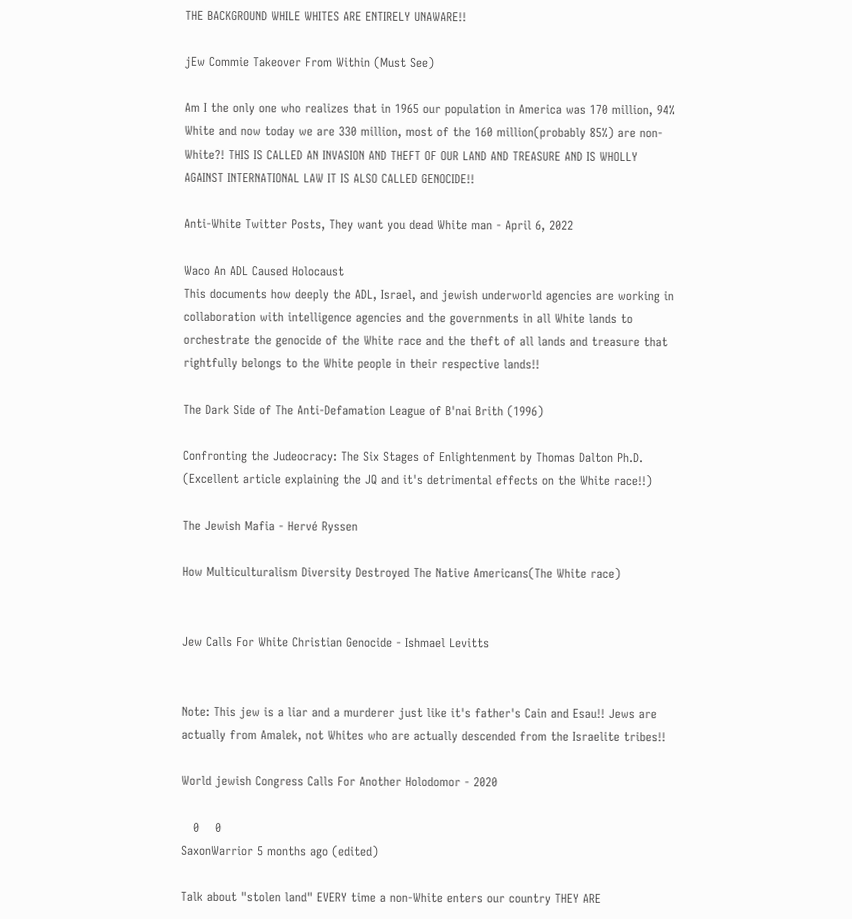THE BACKGROUND WHILE WHITES ARE ENTIRELY UNAWARE!!

jEw Commie Takeover From Within (Must See)

Am I the only one who realizes that in 1965 our population in America was 170 million, 94% White and now today we are 330 million, most of the 160 million(probably 85%) are non-White?! THIS IS CALLED AN INVASION AND THEFT OF OUR LAND AND TREASURE AND IS WHOLLY AGAINST INTERNATIONAL LAW IT IS ALSO CALLED GENOCIDE!!

Anti-White Twitter Posts, They want you dead White man - April 6, 2022

Waco An ADL Caused Holocaust
This documents how deeply the ADL, Israel, and jewish underworld agencies are working in collaboration with intelligence agencies and the governments in all White lands to orchestrate the genocide of the White race and the theft of all lands and treasure that rightfully belongs to the White people in their respective lands!!

The Dark Side of The Anti-Defamation League of B'nai Brith (1996)

Confronting the Judeocracy: The Six Stages of Enlightenment by Thomas Dalton Ph.D. (Excellent article explaining the JQ and it's detrimental effects on the White race!!)

The Jewish Mafia - Hervé Ryssen

How Multiculturalism Diversity Destroyed The Native Americans(The White race)


Jew Calls For White Christian Genocide - Ishmael Levitts


Note: This jew is a liar and a murderer just like it's father's Cain and Esau!! Jews are actually from Amalek, not Whites who are actually descended from the Israelite tribes!!

World jewish Congress Calls For Another Holodomor - 2020

   0    0
SaxonWarrior 5 months ago (edited)

Talk about "stolen land" EVERY time a non-White enters our country THEY ARE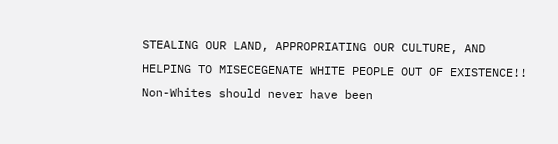STEALING OUR LAND, APPROPRIATING OUR CULTURE, AND HELPING TO MISECEGENATE WHITE PEOPLE OUT OF EXISTENCE!! Non-Whites should never have been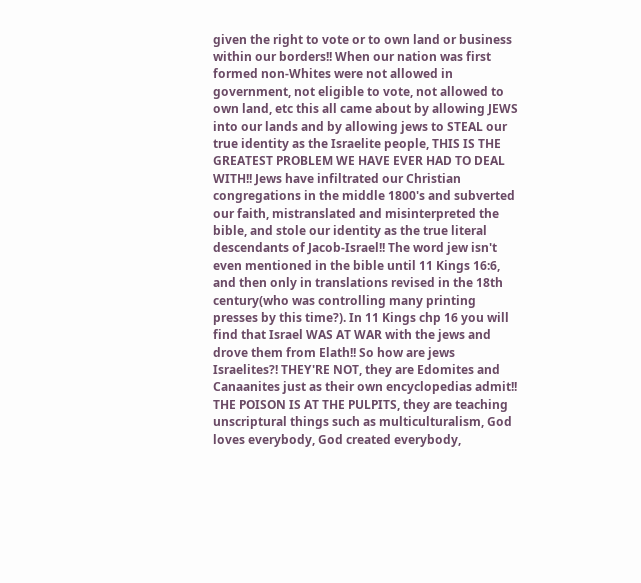given the right to vote or to own land or business within our borders!! When our nation was first formed non-Whites were not allowed in government, not eligible to vote, not allowed to own land, etc this all came about by allowing JEWS into our lands and by allowing jews to STEAL our true identity as the Israelite people, THIS IS THE GREATEST PROBLEM WE HAVE EVER HAD TO DEAL WITH!! Jews have infiltrated our Christian congregations in the middle 1800's and subverted our faith, mistranslated and misinterpreted the bible, and stole our identity as the true literal descendants of Jacob-Israel!! The word jew isn't even mentioned in the bible until 11 Kings 16:6, and then only in translations revised in the 18th century(who was controlling many printing presses by this time?). In 11 Kings chp 16 you will find that Israel WAS AT WAR with the jews and drove them from Elath!! So how are jews Israelites?! THEY'RE NOT, they are Edomites and Canaanites just as their own encyclopedias admit!! THE POISON IS AT THE PULPITS, they are teaching unscriptural things such as multiculturalism, God loves everybody, God created everybody,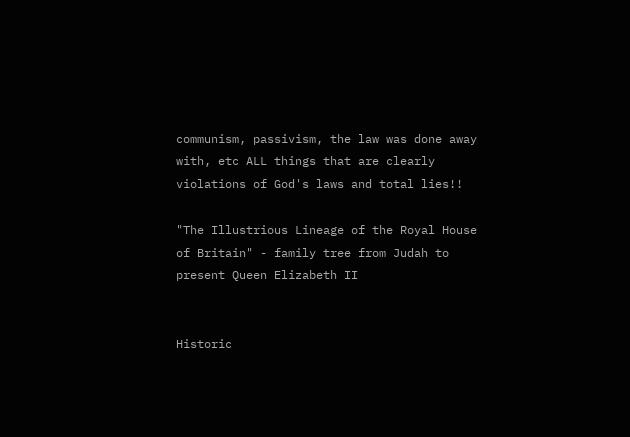communism, passivism, the law was done away with, etc ALL things that are clearly violations of God's laws and total lies!!

"The Illustrious Lineage of the Royal House of Britain" - family tree from Judah to present Queen Elizabeth II


Historic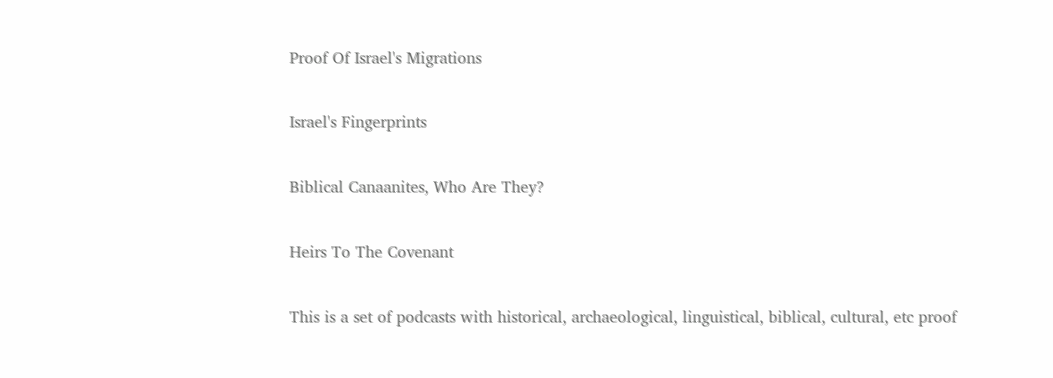Proof Of Israel's Migrations

Israel's Fingerprints

Biblical Canaanites, Who Are They?

Heirs To The Covenant

This is a set of podcasts with historical, archaeological, linguistical, biblical, cultural, etc proof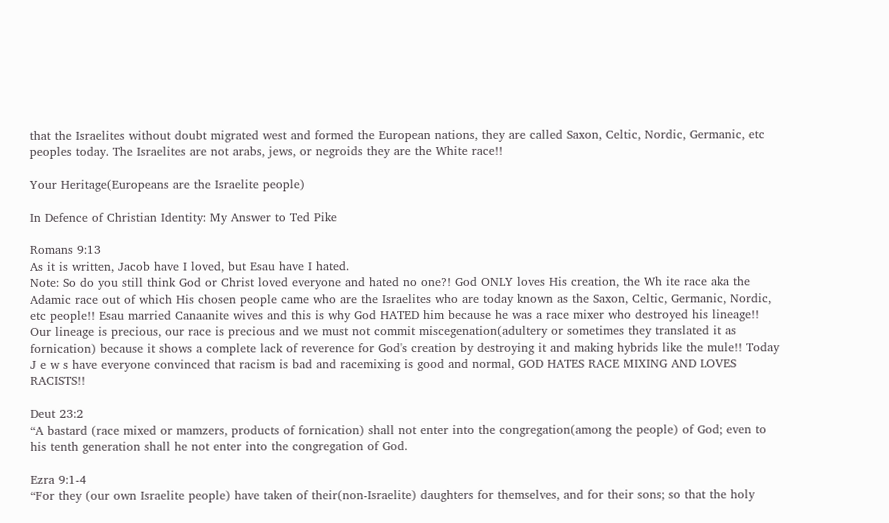that the Israelites without doubt migrated west and formed the European nations, they are called Saxon, Celtic, Nordic, Germanic, etc peoples today. The Israelites are not arabs, jews, or negroids they are the White race!!

Your Heritage(Europeans are the Israelite people)

In Defence of Christian Identity: My Answer to Ted Pike

Romans 9:13
As it is written, Jacob have I loved, but Esau have I hated.
Note: So do you still think God or Christ loved everyone and hated no one?! God ONLY loves His creation, the Wh ite race aka the Adamic race out of which His chosen people came who are the Israelites who are today known as the Saxon, Celtic, Germanic, Nordic, etc people!! Esau married Canaanite wives and this is why God HATED him because he was a race mixer who destroyed his lineage!! Our lineage is precious, our race is precious and we must not commit miscegenation(adultery or sometimes they translated it as fornication) because it shows a complete lack of reverence for God's creation by destroying it and making hybrids like the mule!! Today J e w s have everyone convinced that racism is bad and racemixing is good and normal, GOD HATES RACE MIXING AND LOVES RACISTS!!

Deut 23:2
“A bastard (race mixed or mamzers, products of fornication) shall not enter into the congregation(among the people) of God; even to his tenth generation shall he not enter into the congregation of God.

Ezra 9:1-4
“For they (our own Israelite people) have taken of their(non-Israelite) daughters for themselves, and for their sons; so that the holy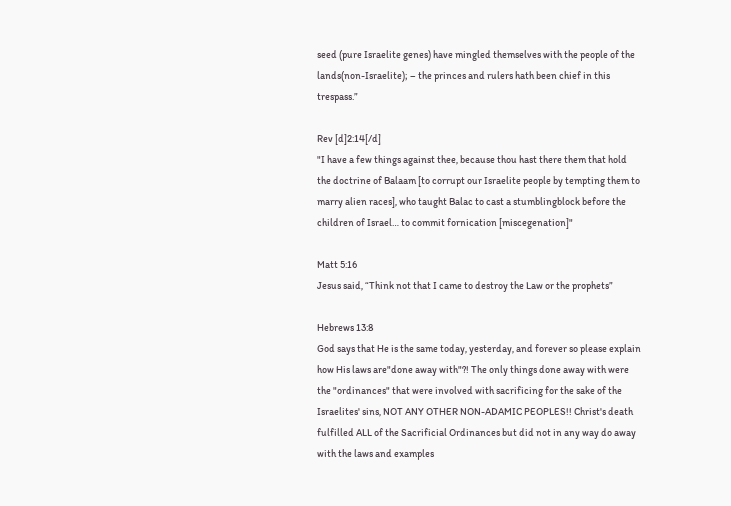seed (pure Israelite genes) have mingled themselves with the people of the lands(non-Israelite); – the princes and rulers hath been chief in this trespass.”

Rev [d]2:14[/d]
"I have a few things against thee, because thou hast there them that hold the doctrine of Balaam [to corrupt our Israelite people by tempting them to marry alien races], who taught Balac to cast a stumblingblock before the children of Israel… to commit fornication [miscegenation]"

Matt 5:16
Jesus said, “Think not that I came to destroy the Law or the prophets”

Hebrews 13:8
God says that He is the same today, yesterday, and forever so please explain how His laws are"done away with"?! The only things done away with were the "ordinances" that were involved with sacrificing for the sake of the Israelites' sins, NOT ANY OTHER NON-ADAMIC PEOPLES!! Christ's death fulfilled ALL of the Sacrificial Ordinances but did not in any way do away with the laws and examples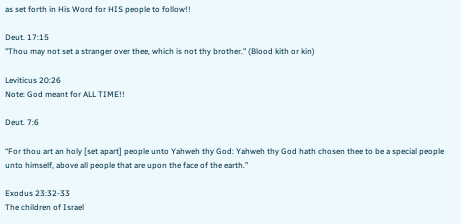as set forth in His Word for HIS people to follow!!

Deut. 17:15
"Thou may not set a stranger over thee, which is not thy brother." (Blood kith or kin)

Leviticus 20:26
Note: God meant for ALL TIME!!

Deut. 7:6

“For thou art an holy [set apart] people unto Yahweh thy God: Yahweh thy God hath chosen thee to be a special people unto himself, above all people that are upon the face of the earth.”

Exodus 23:32-33
The children of Israel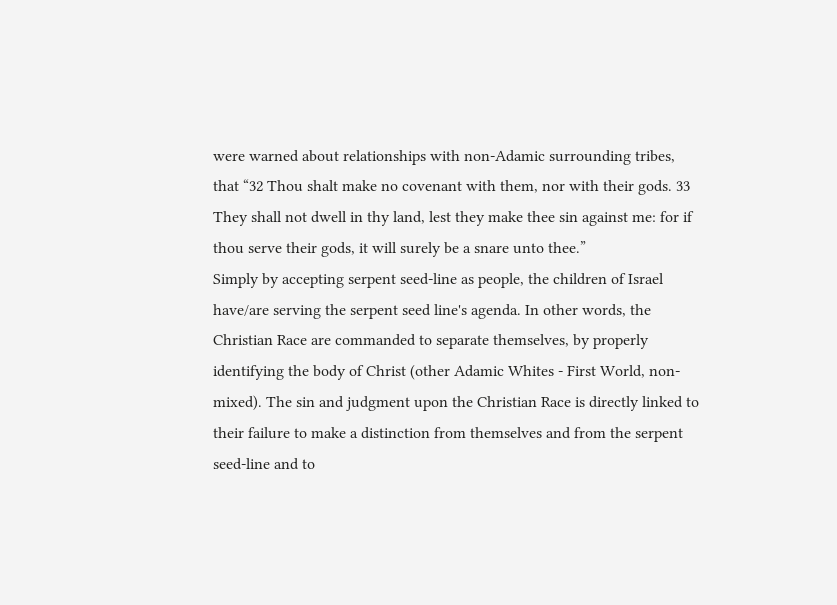were warned about relationships with non-Adamic surrounding tribes, that “32 Thou shalt make no covenant with them, nor with their gods. 33 They shall not dwell in thy land, lest they make thee sin against me: for if thou serve their gods, it will surely be a snare unto thee.”
Simply by accepting serpent seed-line as people, the children of Israel have/are serving the serpent seed line's agenda. In other words, the Christian Race are commanded to separate themselves, by properly identifying the body of Christ (other Adamic Whites - First World, non-mixed). The sin and judgment upon the Christian Race is directly linked to their failure to make a distinction from themselves and from the serpent seed-line and to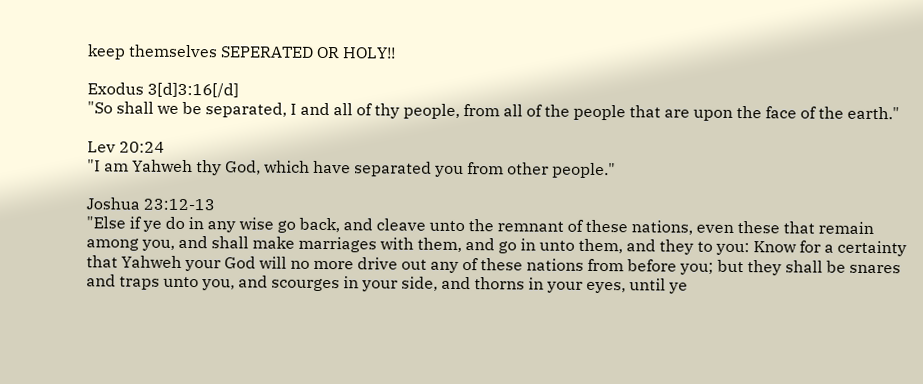keep themselves SEPERATED OR HOLY!!

Exodus 3[d]3:16[/d]
"So shall we be separated, I and all of thy people, from all of the people that are upon the face of the earth."

Lev 20:24
"I am Yahweh thy God, which have separated you from other people."

Joshua 23:12-13
"Else if ye do in any wise go back, and cleave unto the remnant of these nations, even these that remain among you, and shall make marriages with them, and go in unto them, and they to you: Know for a certainty that Yahweh your God will no more drive out any of these nations from before you; but they shall be snares and traps unto you, and scourges in your side, and thorns in your eyes, until ye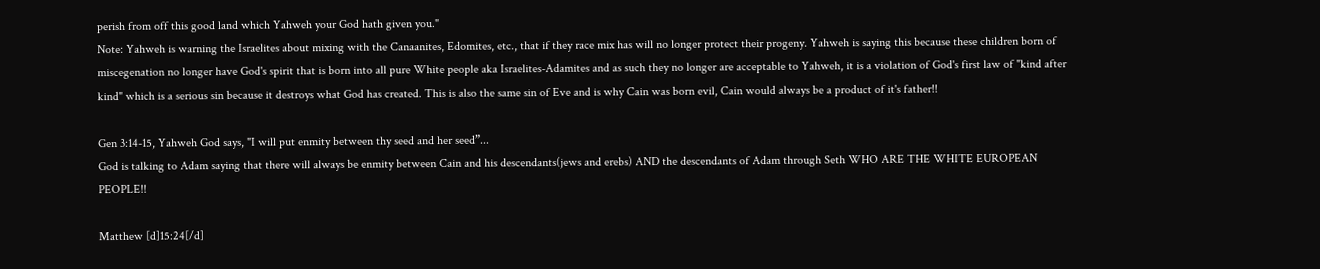perish from off this good land which Yahweh your God hath given you."
Note: Yahweh is warning the Israelites about mixing with the Canaanites, Edomites, etc., that if they race mix has will no longer protect their progeny. Yahweh is saying this because these children born of miscegenation no longer have God's spirit that is born into all pure White people aka Israelites-Adamites and as such they no longer are acceptable to Yahweh, it is a violation of God's first law of "kind after kind" which is a serious sin because it destroys what God has created. This is also the same sin of Eve and is why Cain was born evil, Cain would always be a product of it's father!!

Gen 3:14-15, Yahweh God says, "I will put enmity between thy seed and her seed”...
God is talking to Adam saying that there will always be enmity between Cain and his descendants(jews and erebs) AND the descendants of Adam through Seth WHO ARE THE WHITE EUROPEAN PEOPLE!!

Matthew [d]15:24[/d]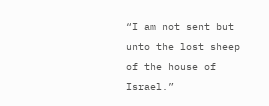“I am not sent but unto the lost sheep of the house of Israel.”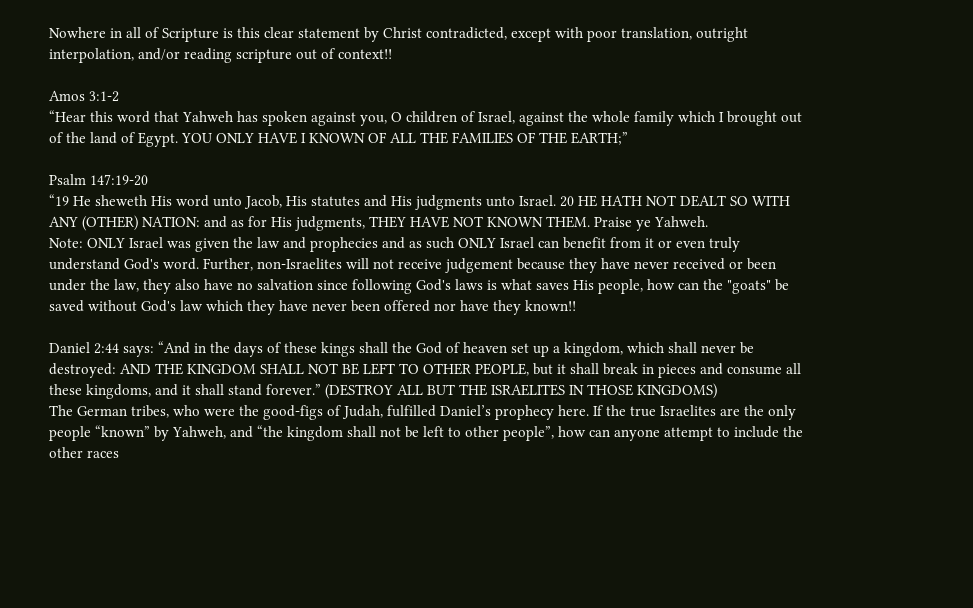Nowhere in all of Scripture is this clear statement by Christ contradicted, except with poor translation, outright interpolation, and/or reading scripture out of context!!

Amos 3:1-2
“Hear this word that Yahweh has spoken against you, O children of Israel, against the whole family which I brought out of the land of Egypt. YOU ONLY HAVE I KNOWN OF ALL THE FAMILIES OF THE EARTH;”

Psalm 147:19-20
“19 He sheweth His word unto Jacob, His statutes and His judgments unto Israel. 20 HE HATH NOT DEALT SO WITH ANY (OTHER) NATION: and as for His judgments, THEY HAVE NOT KNOWN THEM. Praise ye Yahweh.
Note: ONLY Israel was given the law and prophecies and as such ONLY Israel can benefit from it or even truly understand God's word. Further, non-Israelites will not receive judgement because they have never received or been under the law, they also have no salvation since following God's laws is what saves His people, how can the "goats" be saved without God's law which they have never been offered nor have they known!!

Daniel 2:44 says: “And in the days of these kings shall the God of heaven set up a kingdom, which shall never be destroyed: AND THE KINGDOM SHALL NOT BE LEFT TO OTHER PEOPLE, but it shall break in pieces and consume all these kingdoms, and it shall stand forever.” (DESTROY ALL BUT THE ISRAELITES IN THOSE KINGDOMS)
The German tribes, who were the good-figs of Judah, fulfilled Daniel’s prophecy here. If the true Israelites are the only people “known” by Yahweh, and “the kingdom shall not be left to other people”, how can anyone attempt to include the other races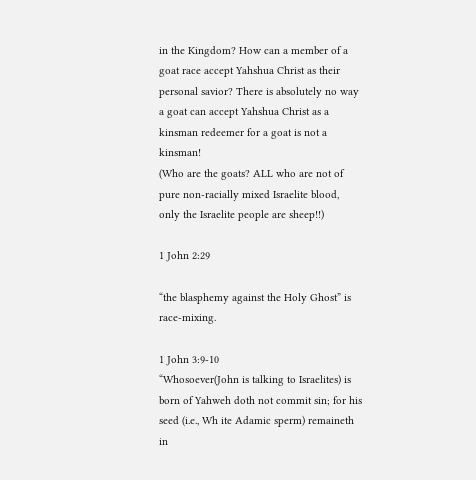in the Kingdom? How can a member of a goat race accept Yahshua Christ as their personal savior? There is absolutely no way a goat can accept Yahshua Christ as a kinsman redeemer for a goat is not a kinsman!
(Who are the goats? ALL who are not of pure non-racially mixed Israelite blood, only the Israelite people are sheep!!)

1 John 2:29

“the blasphemy against the Holy Ghost” is  race-mixing.

1 John 3:9-10
“Whosoever(John is talking to Israelites) is born of Yahweh doth not commit sin; for his seed (i.e., Wh ite Adamic sperm) remaineth in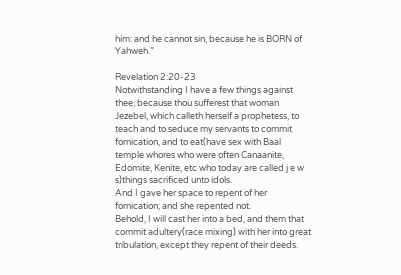him: and he cannot sin, because he is BORN of Yahweh.”

Revelation 2:20-23
Notwithstanding I have a few things against thee, because thou sufferest that woman Jezebel, which calleth herself a prophetess, to teach and to seduce my servants to commit fornication, and to eat(have sex with Baal temple whores who were often Canaanite, Edomite, Kenite, etc who today are called j e w s)things sacrificed unto idols.
And I gave her space to repent of her fornication; and she repented not.
Behold, I will cast her into a bed, and them that commit adultery(race mixing) with her into great tribulation, except they repent of their deeds.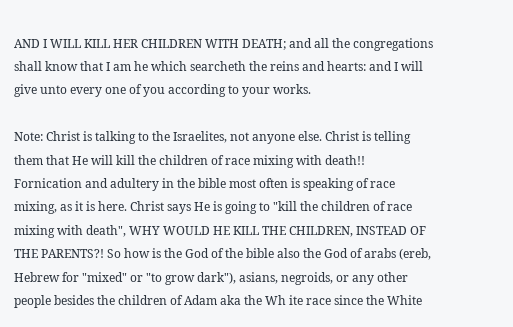AND I WILL KILL HER CHILDREN WITH DEATH; and all the congregations shall know that I am he which searcheth the reins and hearts: and I will give unto every one of you according to your works.

Note: Christ is talking to the Israelites, not anyone else. Christ is telling them that He will kill the children of race mixing with death!!
Fornication and adultery in the bible most often is speaking of race mixing, as it is here. Christ says He is going to "kill the children of race mixing with death", WHY WOULD HE KILL THE CHILDREN, INSTEAD OF THE PARENTS?! So how is the God of the bible also the God of arabs (ereb, Hebrew for "mixed" or "to grow dark"), asians, negroids, or any other people besides the children of Adam aka the Wh ite race since the White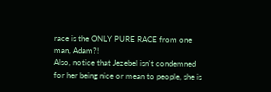race is the ONLY PURE RACE from one man, Adam?!
Also, notice that Jezebel isn't condemned for her being nice or mean to people, she is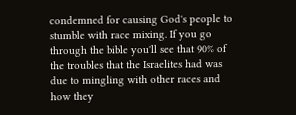condemned for causing God's people to stumble with race mixing. If you go through the bible you'll see that 90% of the troubles that the Israelites had was due to mingling with other races and how they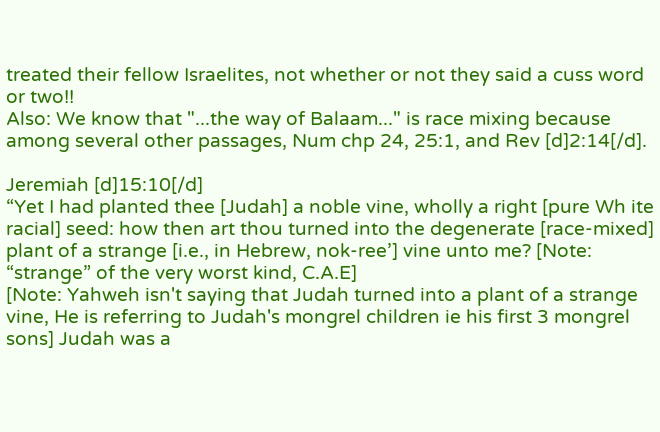treated their fellow Israelites, not whether or not they said a cuss word or two!!
Also: We know that "...the way of Balaam..." is race mixing because among several other passages, Num chp 24, 25:1, and Rev [d]2:14[/d].

Jeremiah [d]15:10[/d]
“Yet I had planted thee [Judah] a noble vine, wholly a right [pure Wh ite racial] seed: how then art thou turned into the degenerate [race-mixed] plant of a strange [i.e., in Hebrew, nok-ree’] vine unto me? [Note: “strange” of the very worst kind, C.A.E]
[Note: Yahweh isn't saying that Judah turned into a plant of a strange vine, He is referring to Judah's mongrel children ie his first 3 mongrel sons] Judah was a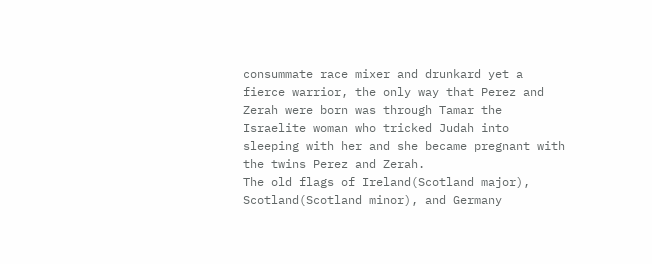consummate race mixer and drunkard yet a fierce warrior, the only way that Perez and Zerah were born was through Tamar the Israelite woman who tricked Judah into sleeping with her and she became pregnant with the twins Perez and Zerah.
The old flags of Ireland(Scotland major), Scotland(Scotland minor), and Germany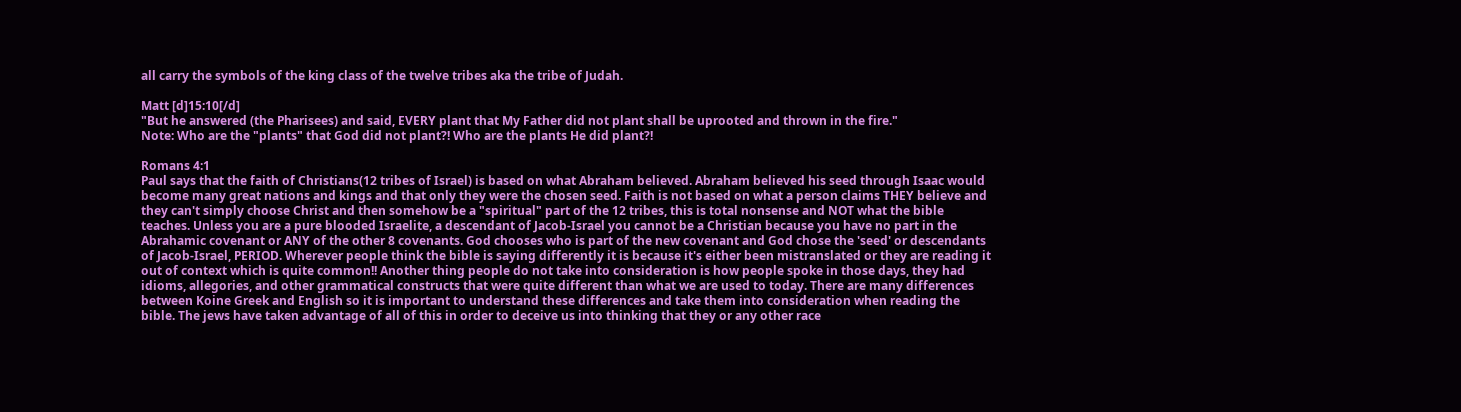all carry the symbols of the king class of the twelve tribes aka the tribe of Judah.

Matt [d]15:10[/d]
"But he answered (the Pharisees) and said, EVERY plant that My Father did not plant shall be uprooted and thrown in the fire."
Note: Who are the "plants" that God did not plant?! Who are the plants He did plant?!

Romans 4:1
Paul says that the faith of Christians(12 tribes of Israel) is based on what Abraham believed. Abraham believed his seed through Isaac would become many great nations and kings and that only they were the chosen seed. Faith is not based on what a person claims THEY believe and they can't simply choose Christ and then somehow be a "spiritual" part of the 12 tribes, this is total nonsense and NOT what the bible teaches. Unless you are a pure blooded Israelite, a descendant of Jacob-Israel you cannot be a Christian because you have no part in the Abrahamic covenant or ANY of the other 8 covenants. God chooses who is part of the new covenant and God chose the 'seed' or descendants of Jacob-Israel, PERIOD. Wherever people think the bible is saying differently it is because it's either been mistranslated or they are reading it out of context which is quite common!! Another thing people do not take into consideration is how people spoke in those days, they had idioms, allegories, and other grammatical constructs that were quite different than what we are used to today. There are many differences between Koine Greek and English so it is important to understand these differences and take them into consideration when reading the bible. The jews have taken advantage of all of this in order to deceive us into thinking that they or any other race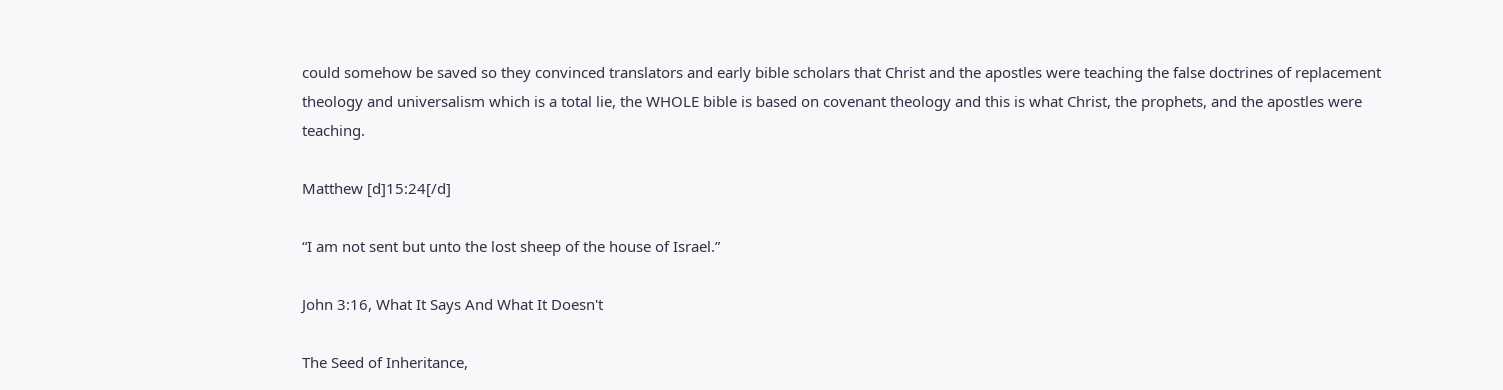could somehow be saved so they convinced translators and early bible scholars that Christ and the apostles were teaching the false doctrines of replacement theology and universalism which is a total lie, the WHOLE bible is based on covenant theology and this is what Christ, the prophets, and the apostles were teaching.

Matthew [d]15:24[/d]

“I am not sent but unto the lost sheep of the house of Israel.”

John 3:16, What It Says And What It Doesn't

The Seed of Inheritance,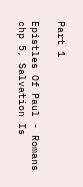Part 1

Epistles Of Paul - Romans chp 5, Salvation Is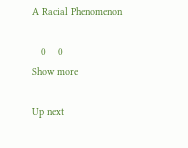A Racial Phenomenon

   0    0
Show more

Up next